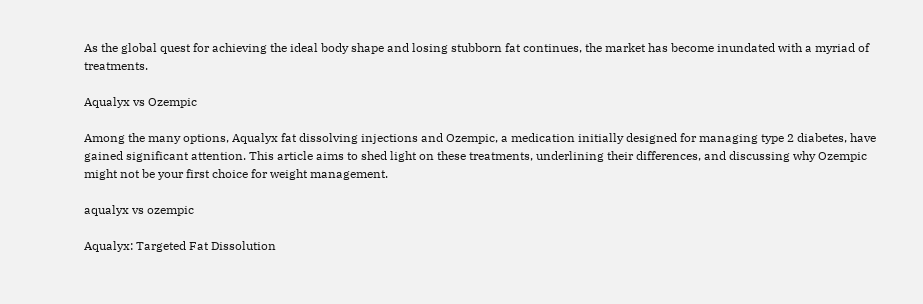As the global quest for achieving the ideal body shape and losing stubborn fat continues, the market has become inundated with a myriad of treatments.

Aqualyx vs Ozempic

Among the many options, Aqualyx fat dissolving injections and Ozempic, a medication initially designed for managing type 2 diabetes, have gained significant attention. This article aims to shed light on these treatments, underlining their differences, and discussing why Ozempic might not be your first choice for weight management.

aqualyx vs ozempic

Aqualyx: Targeted Fat Dissolution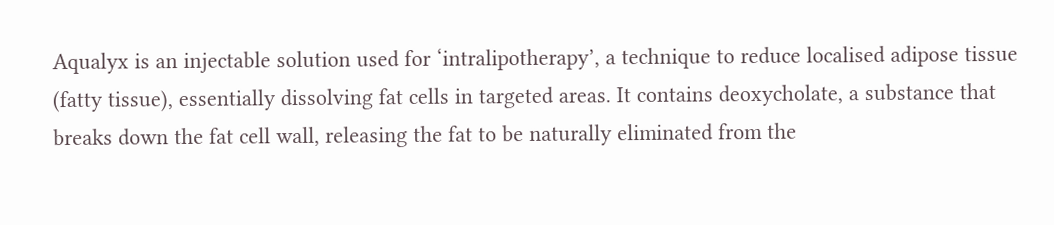Aqualyx is an injectable solution used for ‘intralipotherapy’, a technique to reduce localised adipose tissue (fatty tissue), essentially dissolving fat cells in targeted areas. It contains deoxycholate, a substance that breaks down the fat cell wall, releasing the fat to be naturally eliminated from the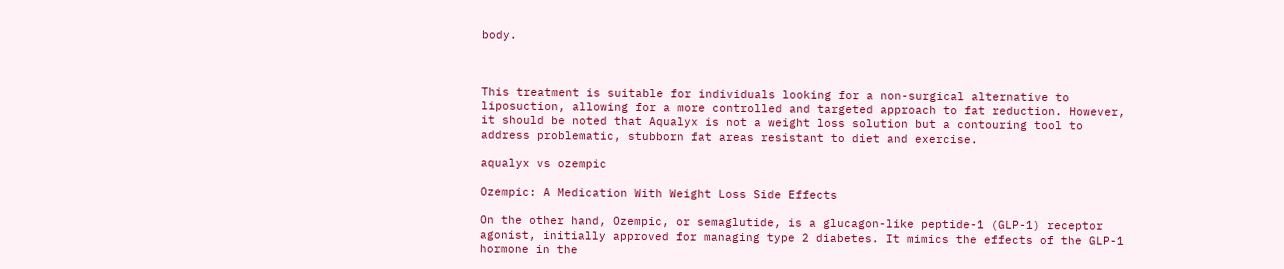body.



This treatment is suitable for individuals looking for a non-surgical alternative to liposuction, allowing for a more controlled and targeted approach to fat reduction. However, it should be noted that Aqualyx is not a weight loss solution but a contouring tool to address problematic, stubborn fat areas resistant to diet and exercise.

aqualyx vs ozempic

Ozempic: A Medication With Weight Loss Side Effects

On the other hand, Ozempic, or semaglutide, is a glucagon-like peptide-1 (GLP-1) receptor agonist, initially approved for managing type 2 diabetes. It mimics the effects of the GLP-1 hormone in the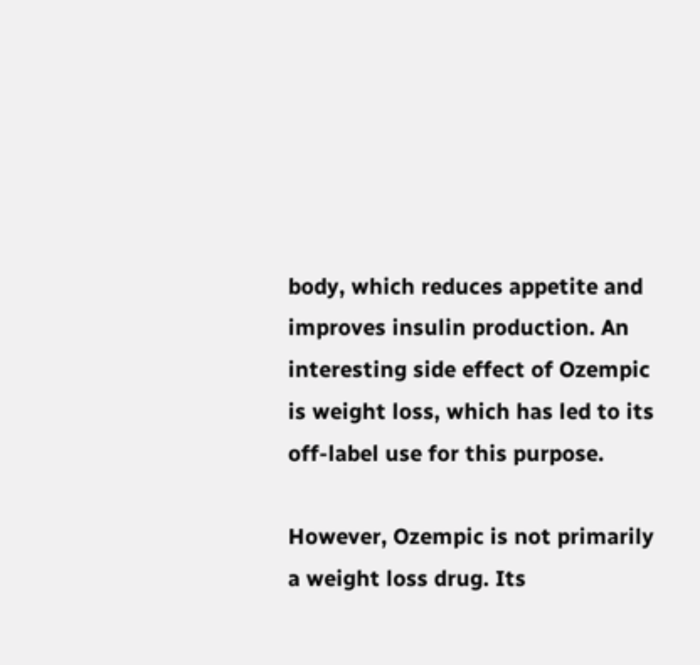body, which reduces appetite and improves insulin production. An interesting side effect of Ozempic is weight loss, which has led to its off-label use for this purpose.

However, Ozempic is not primarily a weight loss drug. Its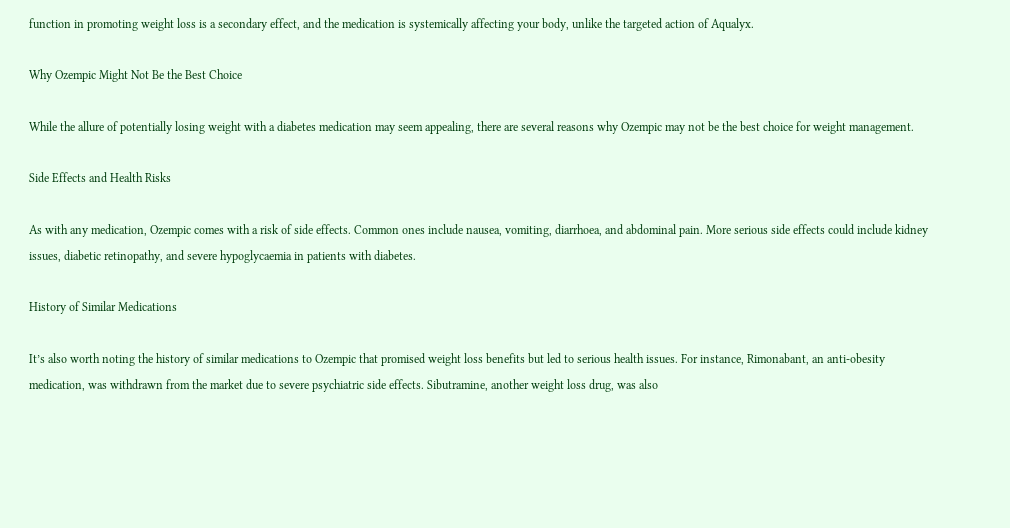function in promoting weight loss is a secondary effect, and the medication is systemically affecting your body, unlike the targeted action of Aqualyx.

Why Ozempic Might Not Be the Best Choice

While the allure of potentially losing weight with a diabetes medication may seem appealing, there are several reasons why Ozempic may not be the best choice for weight management.

Side Effects and Health Risks

As with any medication, Ozempic comes with a risk of side effects. Common ones include nausea, vomiting, diarrhoea, and abdominal pain. More serious side effects could include kidney issues, diabetic retinopathy, and severe hypoglycaemia in patients with diabetes.

History of Similar Medications

It’s also worth noting the history of similar medications to Ozempic that promised weight loss benefits but led to serious health issues. For instance, Rimonabant, an anti-obesity medication, was withdrawn from the market due to severe psychiatric side effects. Sibutramine, another weight loss drug, was also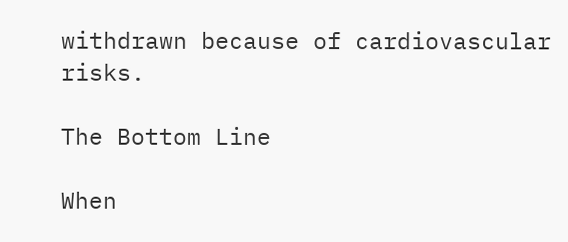withdrawn because of cardiovascular risks.

The Bottom Line

When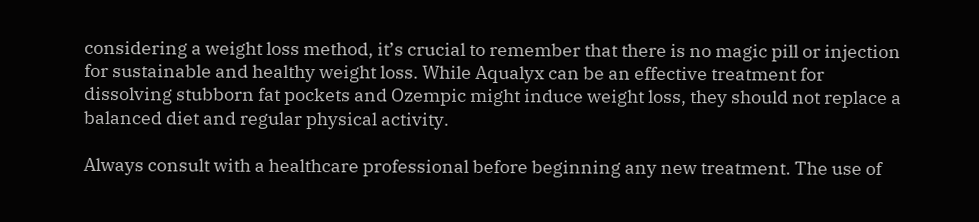considering a weight loss method, it’s crucial to remember that there is no magic pill or injection for sustainable and healthy weight loss. While Aqualyx can be an effective treatment for dissolving stubborn fat pockets and Ozempic might induce weight loss, they should not replace a balanced diet and regular physical activity.

Always consult with a healthcare professional before beginning any new treatment. The use of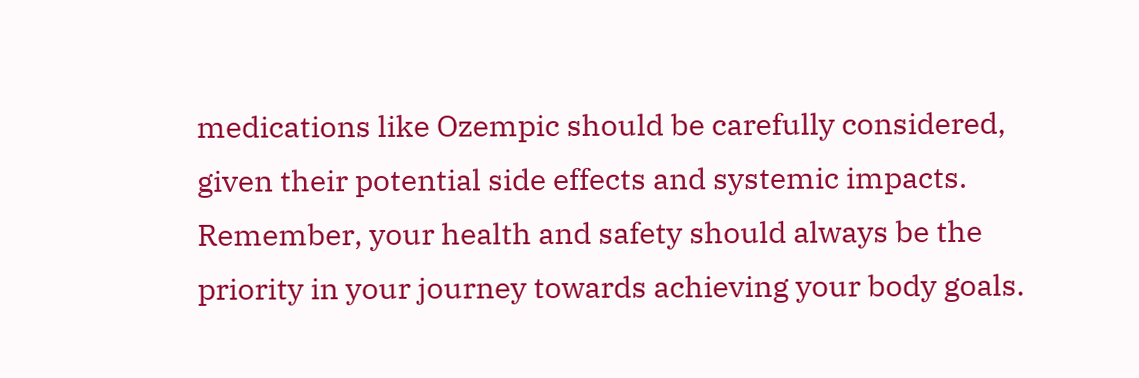medications like Ozempic should be carefully considered, given their potential side effects and systemic impacts. Remember, your health and safety should always be the priority in your journey towards achieving your body goals.